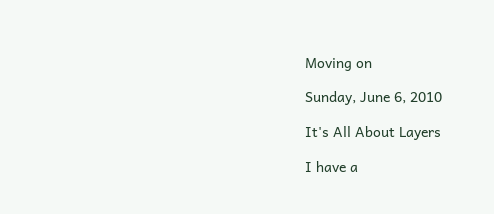Moving on

Sunday, June 6, 2010

It's All About Layers

I have a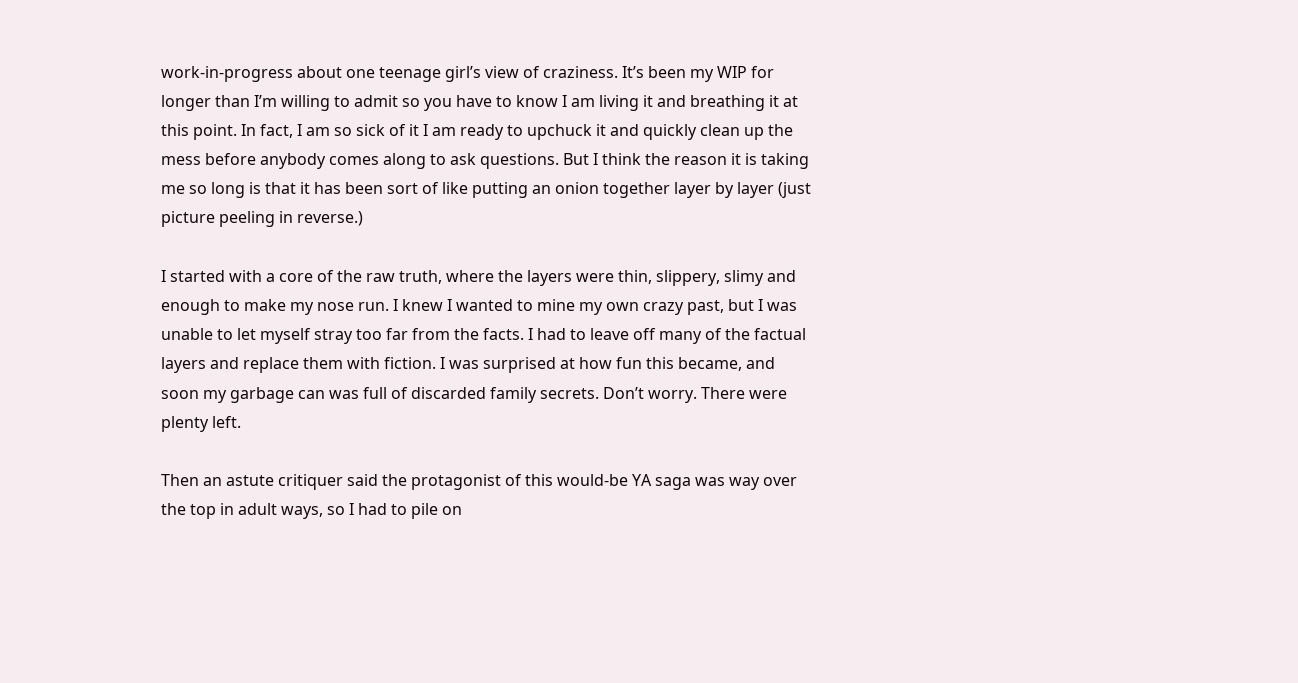work-in-progress about one teenage girl’s view of craziness. It’s been my WIP for longer than I’m willing to admit so you have to know I am living it and breathing it at this point. In fact, I am so sick of it I am ready to upchuck it and quickly clean up the mess before anybody comes along to ask questions. But I think the reason it is taking me so long is that it has been sort of like putting an onion together layer by layer (just picture peeling in reverse.)

I started with a core of the raw truth, where the layers were thin, slippery, slimy and enough to make my nose run. I knew I wanted to mine my own crazy past, but I was unable to let myself stray too far from the facts. I had to leave off many of the factual layers and replace them with fiction. I was surprised at how fun this became, and soon my garbage can was full of discarded family secrets. Don’t worry. There were plenty left.

Then an astute critiquer said the protagonist of this would-be YA saga was way over the top in adult ways, so I had to pile on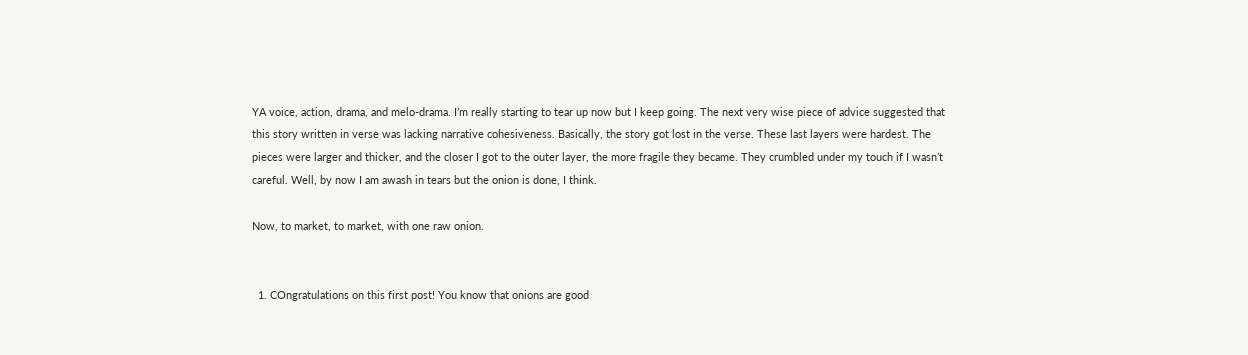YA voice, action, drama, and melo-drama. I’m really starting to tear up now but I keep going. The next very wise piece of advice suggested that this story written in verse was lacking narrative cohesiveness. Basically, the story got lost in the verse. These last layers were hardest. The pieces were larger and thicker, and the closer I got to the outer layer, the more fragile they became. They crumbled under my touch if I wasn’t careful. Well, by now I am awash in tears but the onion is done, I think.

Now, to market, to market, with one raw onion.


  1. COngratulations on this first post! You know that onions are good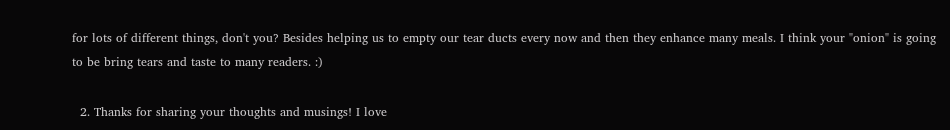for lots of different things, don't you? Besides helping us to empty our tear ducts every now and then they enhance many meals. I think your "onion" is going to be bring tears and taste to many readers. :)

  2. Thanks for sharing your thoughts and musings! I love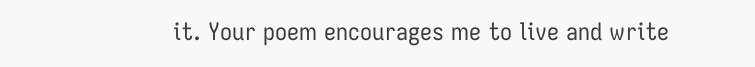it. Your poem encourages me to live and write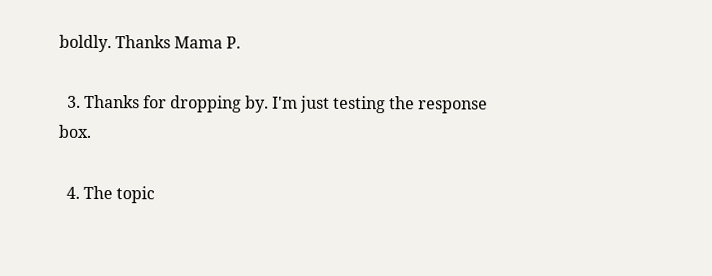boldly. Thanks Mama P.

  3. Thanks for dropping by. I'm just testing the response box.

  4. The topic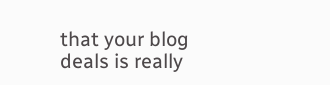that your blog deals is really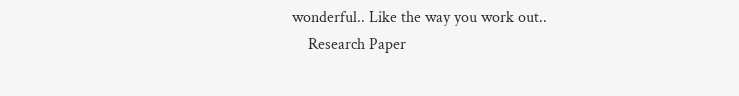wonderful.. Like the way you work out..
    Research Paper